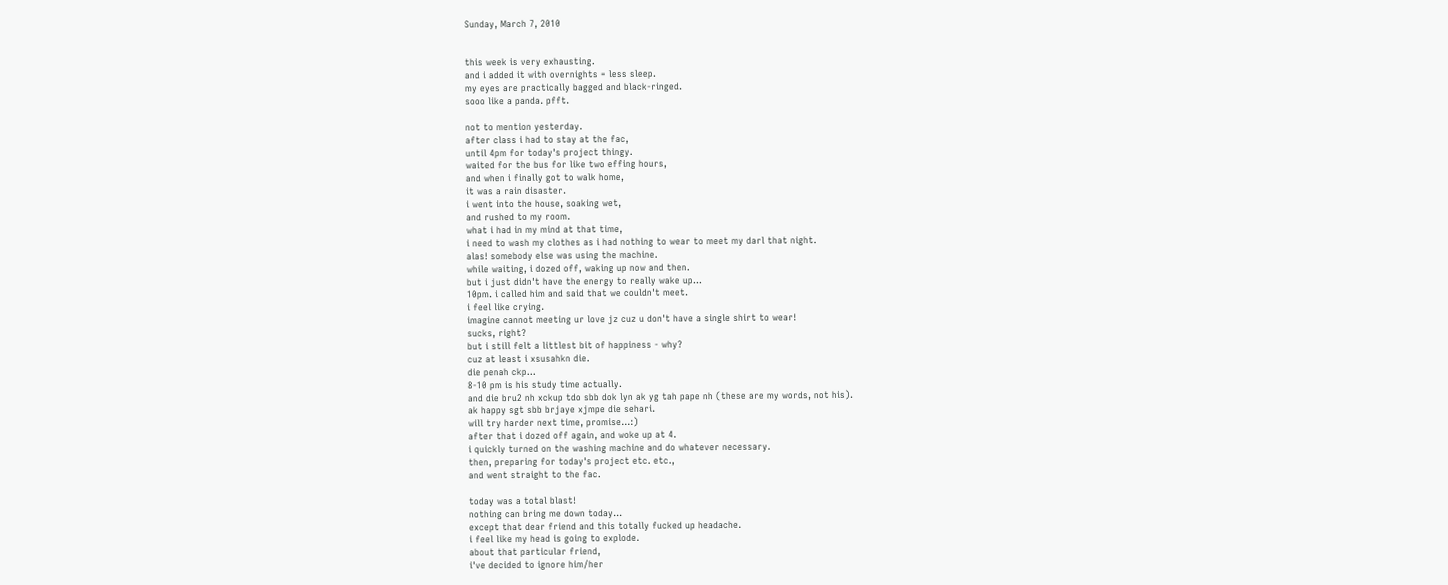Sunday, March 7, 2010


this week is very exhausting.
and i added it with overnights = less sleep.
my eyes are practically bagged and black-ringed.
sooo like a panda. pfft.

not to mention yesterday.
after class i had to stay at the fac,
until 4pm for today's project thingy.
waited for the bus for like two effing hours,
and when i finally got to walk home,
it was a rain disaster.
i went into the house, soaking wet,
and rushed to my room.
what i had in my mind at that time,
i need to wash my clothes as i had nothing to wear to meet my darl that night.
alas! somebody else was using the machine.
while waiting, i dozed off, waking up now and then.
but i just didn't have the energy to really wake up...
10pm. i called him and said that we couldn't meet.
i feel like crying.
imagine cannot meeting ur love jz cuz u don't have a single shirt to wear!
sucks, right?
but i still felt a littlest bit of happiness - why?
cuz at least i xsusahkn die.
die penah ckp...
8-10 pm is his study time actually.
and die bru2 nh xckup tdo sbb dok lyn ak yg tah pape nh (these are my words, not his).
ak happy sgt sbb brjaye xjmpe die sehari.
will try harder next time, promise...:)
after that i dozed off again, and woke up at 4.
i quickly turned on the washing machine and do whatever necessary.
then, preparing for today's project etc. etc.,
and went straight to the fac.

today was a total blast!
nothing can bring me down today...
except that dear friend and this totally fucked up headache.
i feel like my head is going to explode.
about that particular friend,
i've decided to ignore him/her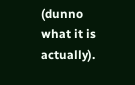(dunno what it is actually).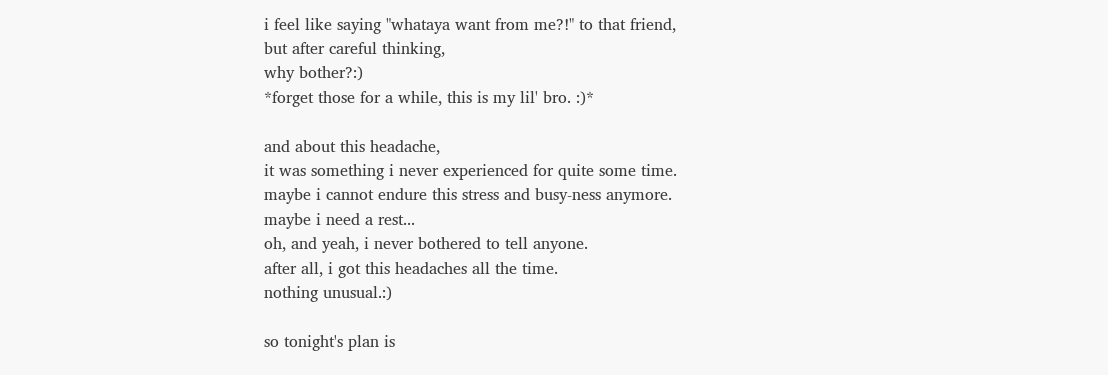i feel like saying "whataya want from me?!" to that friend,
but after careful thinking,
why bother?:)
*forget those for a while, this is my lil' bro. :)*

and about this headache,
it was something i never experienced for quite some time.
maybe i cannot endure this stress and busy-ness anymore.
maybe i need a rest...
oh, and yeah, i never bothered to tell anyone.
after all, i got this headaches all the time.
nothing unusual.:)

so tonight's plan is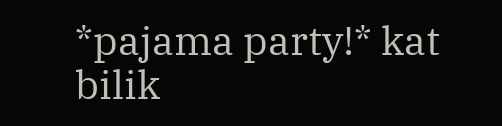*pajama party!* kat bilik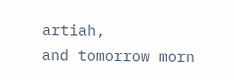artiah,
and tomorrow morn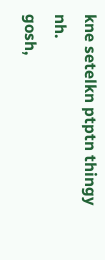kne setelkn ptptn thingy nh.
gosh,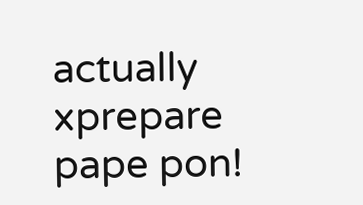actually xprepare pape pon!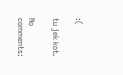:(

tu jek kot.

No comments: